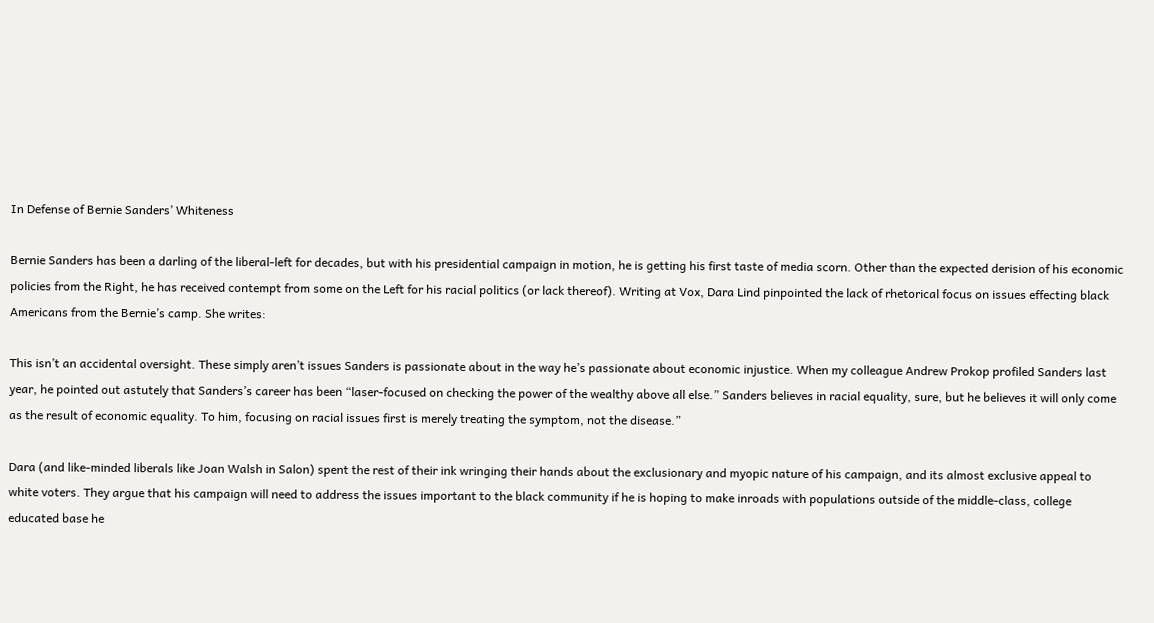In Defense of Bernie Sanders’ Whiteness

Bernie Sanders has been a darling of the liberal-left for decades, but with his presidential campaign in motion, he is getting his first taste of media scorn. Other than the expected derision of his economic policies from the Right, he has received contempt from some on the Left for his racial politics (or lack thereof). Writing at Vox, Dara Lind pinpointed the lack of rhetorical focus on issues effecting black Americans from the Bernie’s camp. She writes:

This isn’t an accidental oversight. These simply aren’t issues Sanders is passionate about in the way he’s passionate about economic injustice. When my colleague Andrew Prokop profiled Sanders last year, he pointed out astutely that Sanders’s career has been “laser-focused on checking the power of the wealthy above all else.” Sanders believes in racial equality, sure, but he believes it will only come as the result of economic equality. To him, focusing on racial issues first is merely treating the symptom, not the disease.”

Dara (and like-minded liberals like Joan Walsh in Salon) spent the rest of their ink wringing their hands about the exclusionary and myopic nature of his campaign, and its almost exclusive appeal to white voters. They argue that his campaign will need to address the issues important to the black community if he is hoping to make inroads with populations outside of the middle-class, college educated base he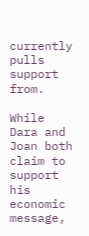currently pulls support from.

While Dara and Joan both claim to support his economic message,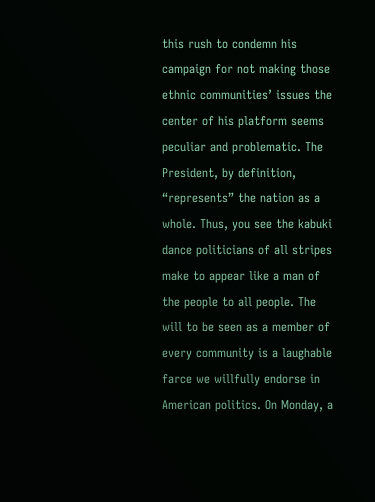this rush to condemn his campaign for not making those ethnic communities’ issues the center of his platform seems peculiar and problematic. The President, by definition, “represents” the nation as a whole. Thus, you see the kabuki dance politicians of all stripes make to appear like a man of the people to all people. The will to be seen as a member of every community is a laughable farce we willfully endorse in American politics. On Monday, a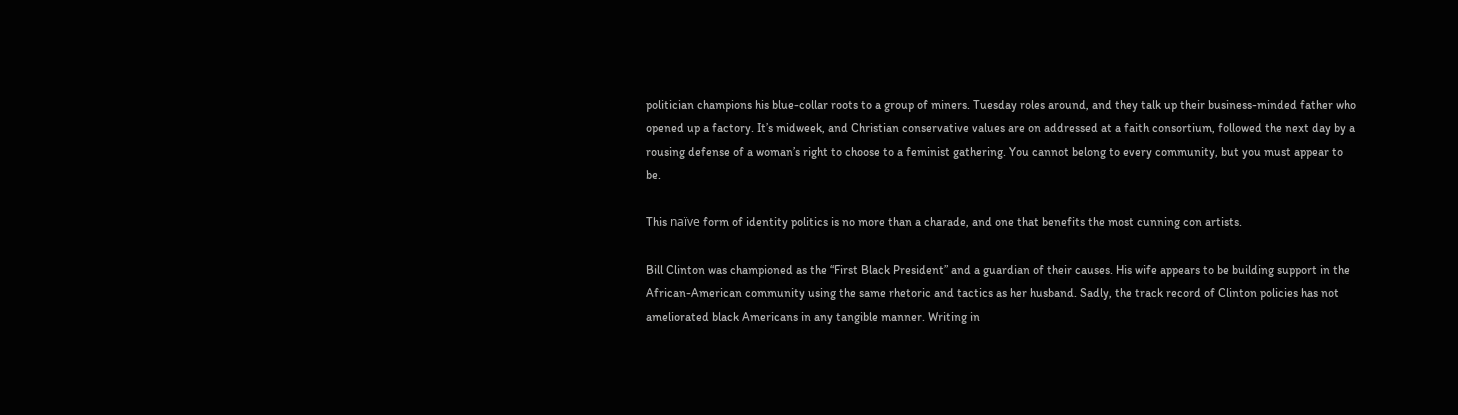politician champions his blue-collar roots to a group of miners. Tuesday roles around, and they talk up their business-minded father who opened up a factory. It’s midweek, and Christian conservative values are on addressed at a faith consortium, followed the next day by a rousing defense of a woman’s right to choose to a feminist gathering. You cannot belong to every community, but you must appear to be.

This naïve form of identity politics is no more than a charade, and one that benefits the most cunning con artists.

Bill Clinton was championed as the “First Black President” and a guardian of their causes. His wife appears to be building support in the African-American community using the same rhetoric and tactics as her husband. Sadly, the track record of Clinton policies has not ameliorated black Americans in any tangible manner. Writing in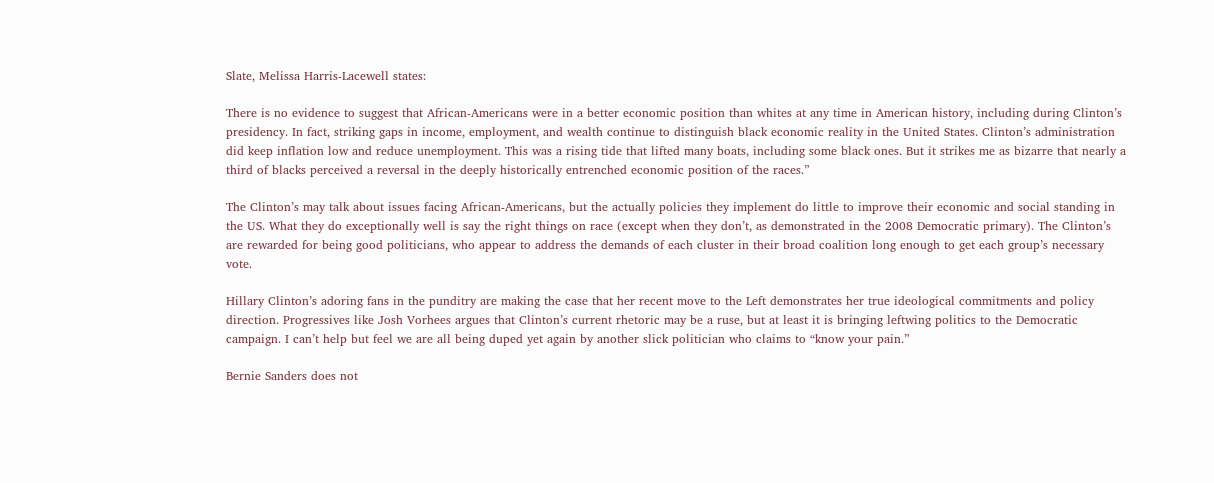Slate, Melissa Harris-Lacewell states:

There is no evidence to suggest that African-Americans were in a better economic position than whites at any time in American history, including during Clinton’s presidency. In fact, striking gaps in income, employment, and wealth continue to distinguish black economic reality in the United States. Clinton’s administration did keep inflation low and reduce unemployment. This was a rising tide that lifted many boats, including some black ones. But it strikes me as bizarre that nearly a third of blacks perceived a reversal in the deeply historically entrenched economic position of the races.”

The Clinton’s may talk about issues facing African-Americans, but the actually policies they implement do little to improve their economic and social standing in the US. What they do exceptionally well is say the right things on race (except when they don’t, as demonstrated in the 2008 Democratic primary). The Clinton’s are rewarded for being good politicians, who appear to address the demands of each cluster in their broad coalition long enough to get each group’s necessary vote.

Hillary Clinton’s adoring fans in the punditry are making the case that her recent move to the Left demonstrates her true ideological commitments and policy direction. Progressives like Josh Vorhees argues that Clinton’s current rhetoric may be a ruse, but at least it is bringing leftwing politics to the Democratic campaign. I can’t help but feel we are all being duped yet again by another slick politician who claims to “know your pain.”

Bernie Sanders does not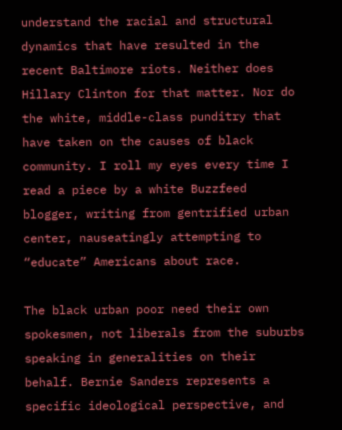understand the racial and structural dynamics that have resulted in the recent Baltimore riots. Neither does Hillary Clinton for that matter. Nor do the white, middle-class punditry that have taken on the causes of black community. I roll my eyes every time I read a piece by a white Buzzfeed blogger, writing from gentrified urban center, nauseatingly attempting to “educate” Americans about race.

The black urban poor need their own spokesmen, not liberals from the suburbs speaking in generalities on their behalf. Bernie Sanders represents a specific ideological perspective, and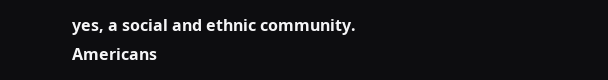yes, a social and ethnic community. Americans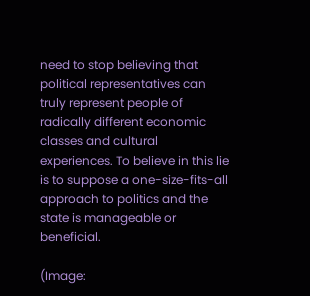need to stop believing that political representatives can truly represent people of radically different economic classes and cultural experiences. To believe in this lie is to suppose a one-size-fits-all approach to politics and the state is manageable or beneficial.

(Image: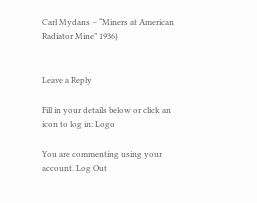Carl Mydans – “Miners at American Radiator Mine” 1936)


Leave a Reply

Fill in your details below or click an icon to log in: Logo

You are commenting using your account. Log Out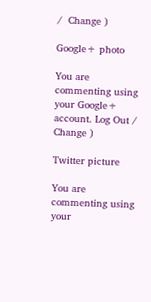/  Change )

Google+ photo

You are commenting using your Google+ account. Log Out /  Change )

Twitter picture

You are commenting using your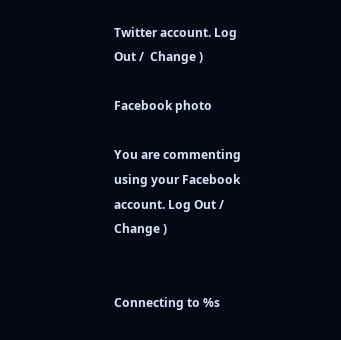Twitter account. Log Out /  Change )

Facebook photo

You are commenting using your Facebook account. Log Out /  Change )


Connecting to %s